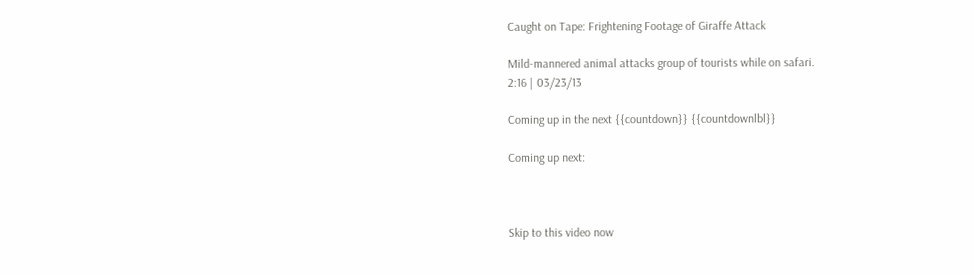Caught on Tape: Frightening Footage of Giraffe Attack

Mild-mannered animal attacks group of tourists while on safari.
2:16 | 03/23/13

Coming up in the next {{countdown}} {{countdownlbl}}

Coming up next:



Skip to this video now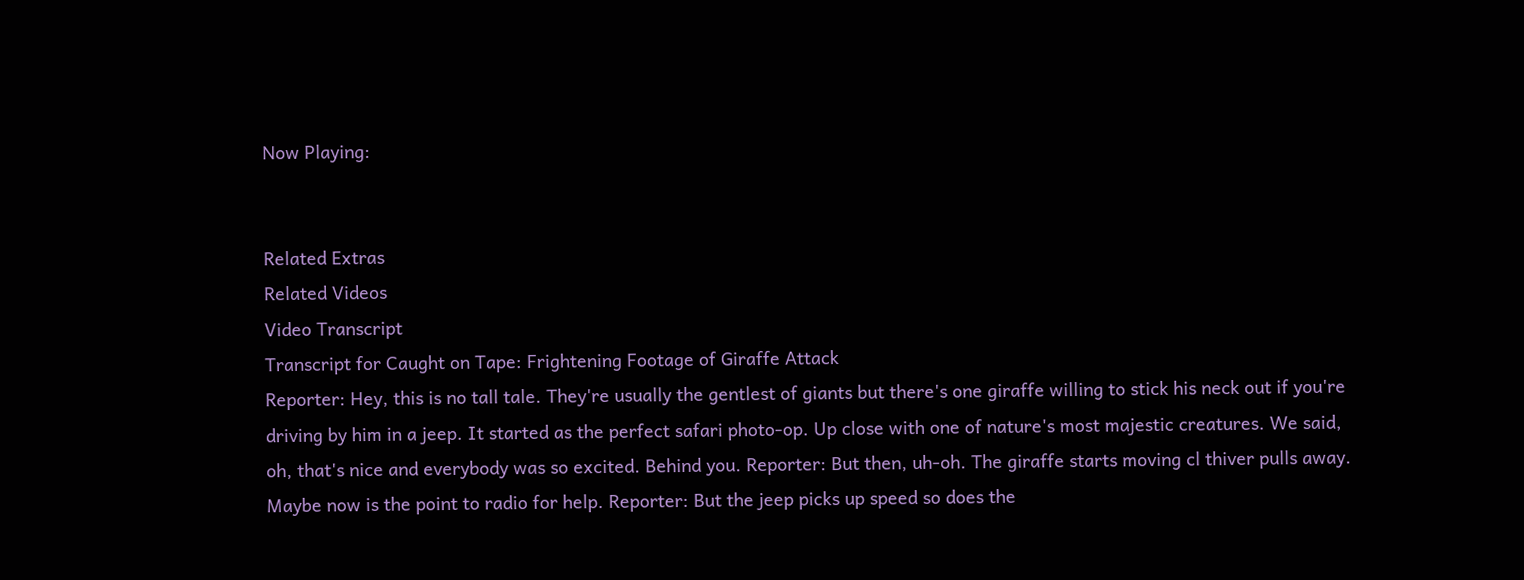Now Playing:


Related Extras
Related Videos
Video Transcript
Transcript for Caught on Tape: Frightening Footage of Giraffe Attack
Reporter: Hey, this is no tall tale. They're usually the gentlest of giants but there's one giraffe willing to stick his neck out if you're driving by him in a jeep. It started as the perfect safari photo-op. Up close with one of nature's most majestic creatures. We said, oh, that's nice and everybody was so excited. Behind you. Reporter: But then, uh-oh. The giraffe starts moving cl thiver pulls away. Maybe now is the point to radio for help. Reporter: But the jeep picks up speed so does the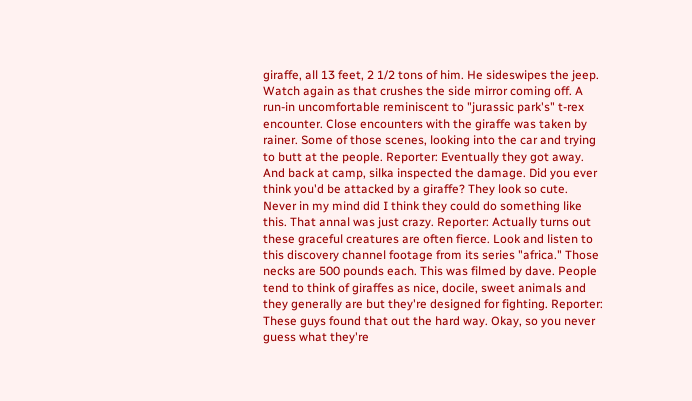giraffe, all 13 feet, 2 1/2 tons of him. He sideswipes the jeep. Watch again as that crushes the side mirror coming off. A run-in uncomfortable reminiscent to "jurassic park's" t-rex encounter. Close encounters with the giraffe was taken by rainer. Some of those scenes, looking into the car and trying to butt at the people. Reporter: Eventually they got away. And back at camp, silka inspected the damage. Did you ever think you'd be attacked by a giraffe? They look so cute. Never in my mind did I think they could do something like this. That annal was just crazy. Reporter: Actually turns out these graceful creatures are often fierce. Look and listen to this discovery channel footage from its series "africa." Those necks are 500 pounds each. This was filmed by dave. People tend to think of giraffes as nice, docile, sweet animals and they generally are but they're designed for fighting. Reporter: These guys found that out the hard way. Okay, so you never guess what they're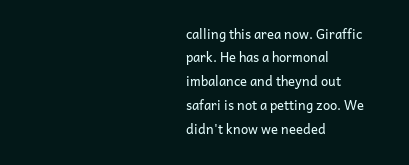calling this area now. Giraffic park. He has a hormonal imbalance and theynd out safari is not a petting zoo. We didn't know we needed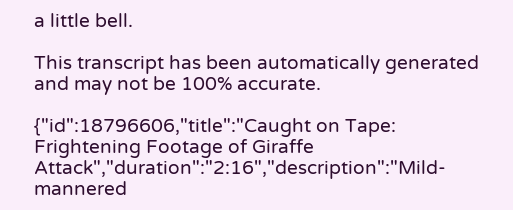a little bell.

This transcript has been automatically generated and may not be 100% accurate.

{"id":18796606,"title":"Caught on Tape: Frightening Footage of Giraffe Attack","duration":"2:16","description":"Mild-mannered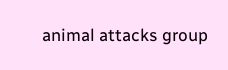animal attacks group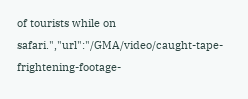of tourists while on safari.","url":"/GMA/video/caught-tape-frightening-footage-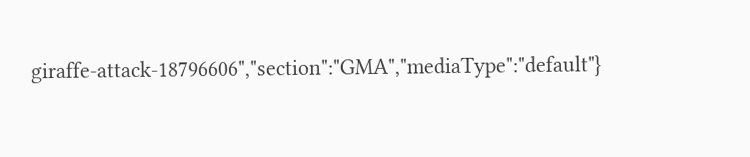giraffe-attack-18796606","section":"GMA","mediaType":"default"}